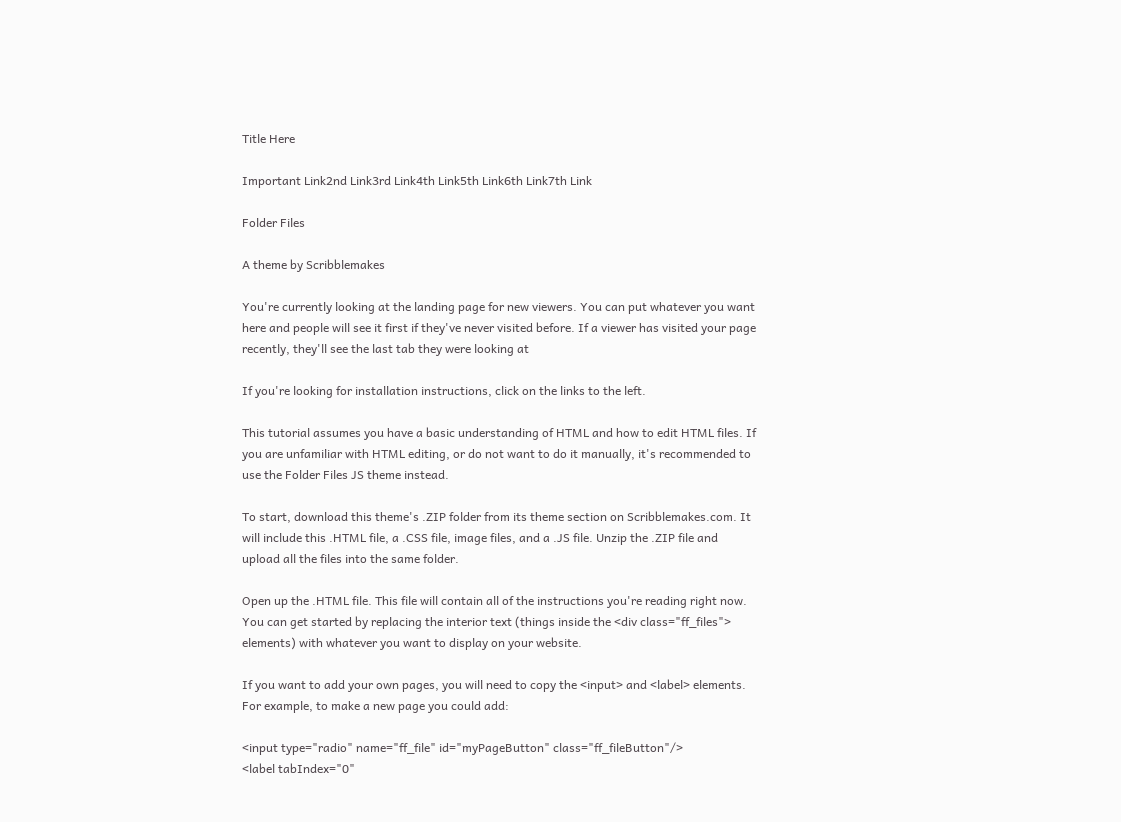Title Here

Important Link2nd Link3rd Link4th Link5th Link6th Link7th Link

Folder Files

A theme by Scribblemakes

You're currently looking at the landing page for new viewers. You can put whatever you want here and people will see it first if they've never visited before. If a viewer has visited your page recently, they'll see the last tab they were looking at

If you're looking for installation instructions, click on the links to the left.

This tutorial assumes you have a basic understanding of HTML and how to edit HTML files. If you are unfamiliar with HTML editing, or do not want to do it manually, it's recommended to use the Folder Files JS theme instead.

To start, download this theme's .ZIP folder from its theme section on Scribblemakes.com. It will include this .HTML file, a .CSS file, image files, and a .JS file. Unzip the .ZIP file and upload all the files into the same folder.

Open up the .HTML file. This file will contain all of the instructions you're reading right now. You can get started by replacing the interior text (things inside the <div class="ff_files"> elements) with whatever you want to display on your website.

If you want to add your own pages, you will need to copy the <input> and <label> elements. For example, to make a new page you could add:

<input type="radio" name="ff_file" id="myPageButton" class="ff_fileButton"/>
<label tabIndex="0"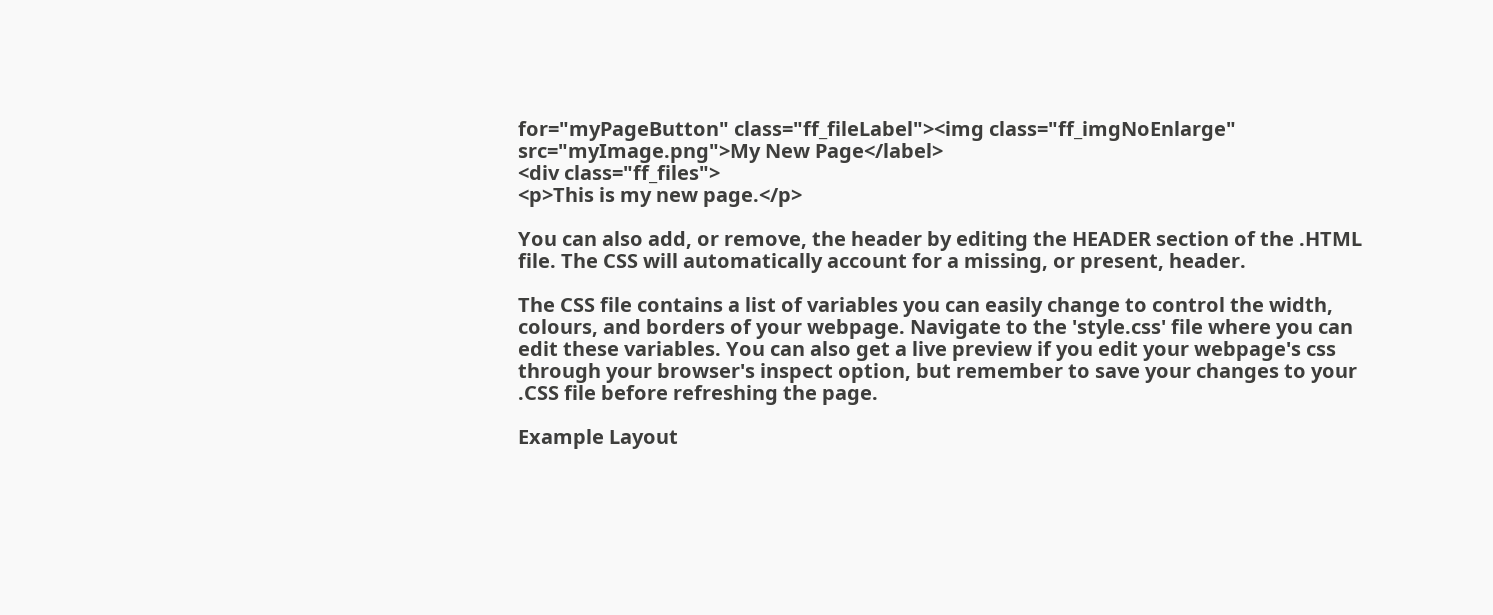for="myPageButton" class="ff_fileLabel"><img class="ff_imgNoEnlarge" src="myImage.png">My New Page</label>
<div class="ff_files">
<p>This is my new page.</p>

You can also add, or remove, the header by editing the HEADER section of the .HTML file. The CSS will automatically account for a missing, or present, header.

The CSS file contains a list of variables you can easily change to control the width, colours, and borders of your webpage. Navigate to the 'style.css' file where you can edit these variables. You can also get a live preview if you edit your webpage's css through your browser's inspect option, but remember to save your changes to your .CSS file before refreshing the page.

Example Layout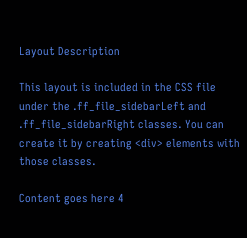Layout Description

This layout is included in the CSS file under the .ff_file_sidebarLeft and .ff_file_sidebarRight classes. You can create it by creating <div> elements with those classes.

Content goes here 4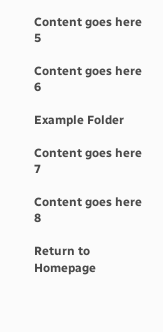Content goes here 5

Content goes here 6

Example Folder

Content goes here 7

Content goes here 8

Return to Homepage